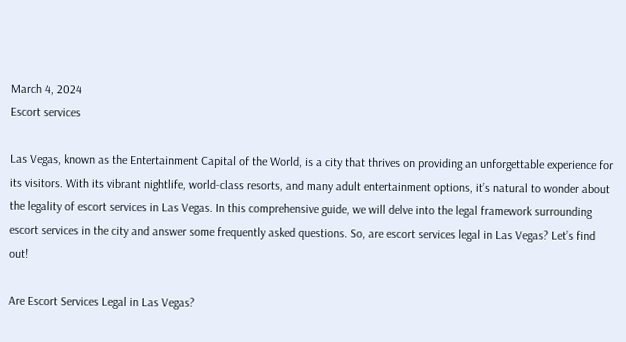March 4, 2024
Escort services

Las Vegas, known as the Entertainment Capital of the World, is a city that thrives on providing an unforgettable experience for its visitors. With its vibrant nightlife, world-class resorts, and many adult entertainment options, it’s natural to wonder about the legality of escort services in Las Vegas. In this comprehensive guide, we will delve into the legal framework surrounding escort services in the city and answer some frequently asked questions. So, are escort services legal in Las Vegas? Let’s find out!

Are Escort Services Legal in Las Vegas?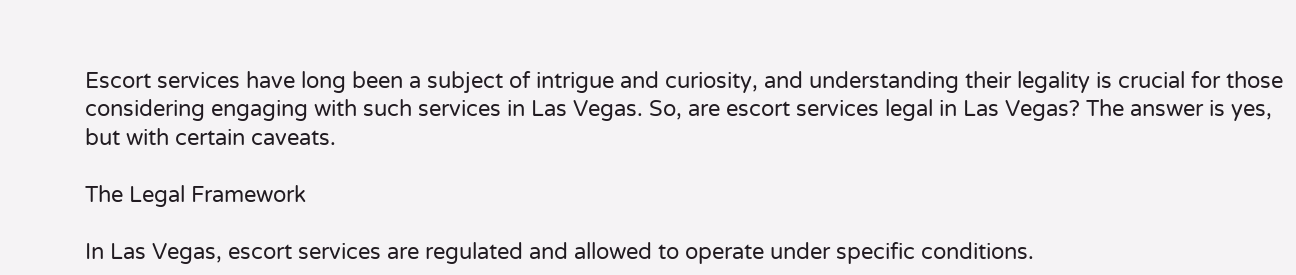Escort services have long been a subject of intrigue and curiosity, and understanding their legality is crucial for those considering engaging with such services in Las Vegas. So, are escort services legal in Las Vegas? The answer is yes, but with certain caveats.

The Legal Framework

In Las Vegas, escort services are regulated and allowed to operate under specific conditions.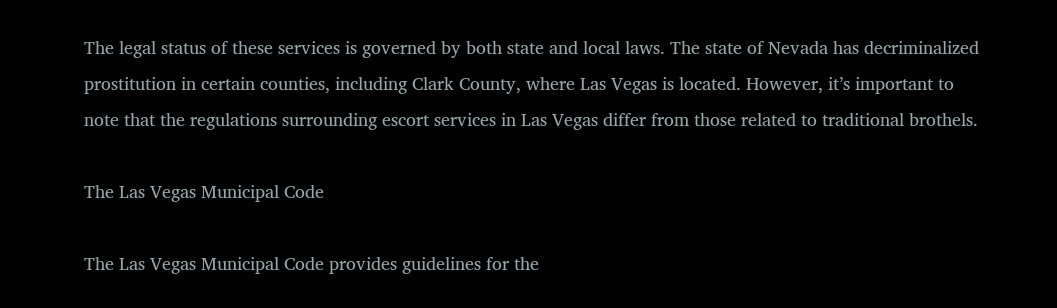The legal status of these services is governed by both state and local laws. The state of Nevada has decriminalized prostitution in certain counties, including Clark County, where Las Vegas is located. However, it’s important to note that the regulations surrounding escort services in Las Vegas differ from those related to traditional brothels.

The Las Vegas Municipal Code

The Las Vegas Municipal Code provides guidelines for the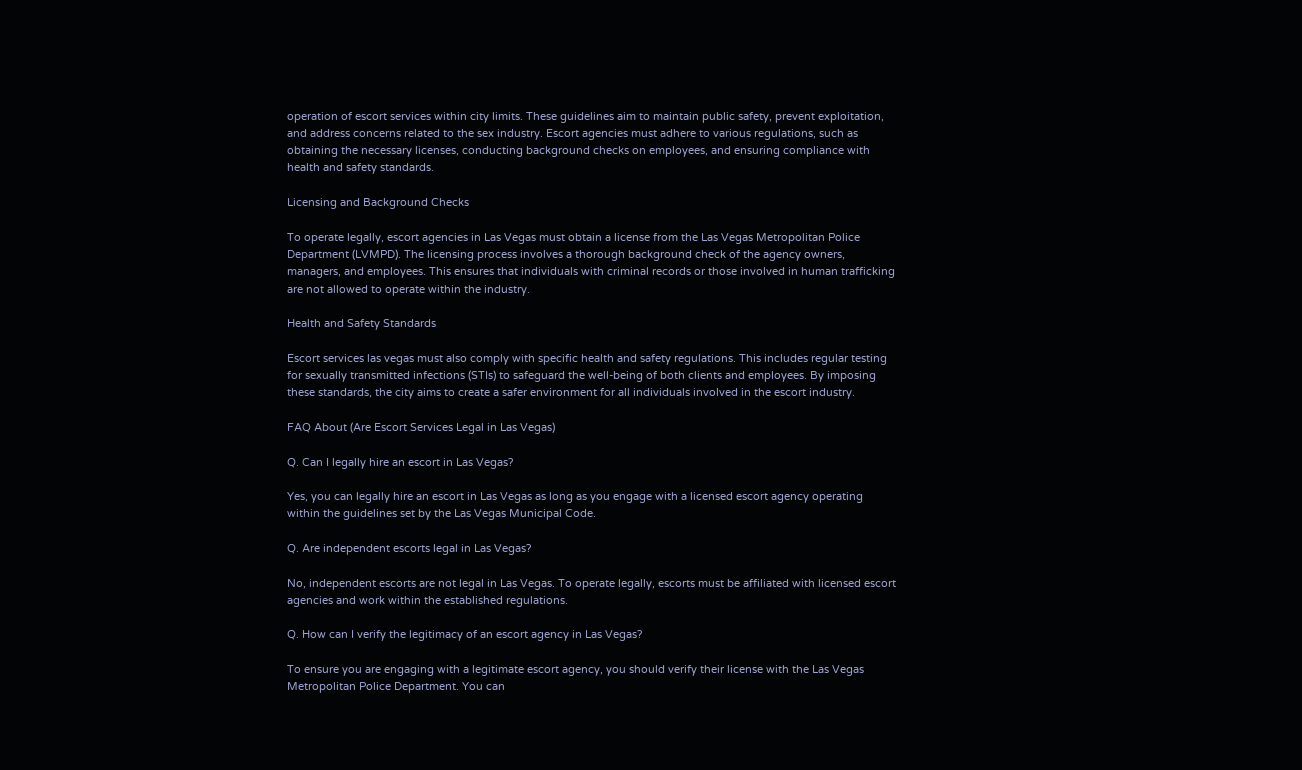operation of escort services within city limits. These guidelines aim to maintain public safety, prevent exploitation, and address concerns related to the sex industry. Escort agencies must adhere to various regulations, such as obtaining the necessary licenses, conducting background checks on employees, and ensuring compliance with health and safety standards.

Licensing and Background Checks

To operate legally, escort agencies in Las Vegas must obtain a license from the Las Vegas Metropolitan Police Department (LVMPD). The licensing process involves a thorough background check of the agency owners, managers, and employees. This ensures that individuals with criminal records or those involved in human trafficking are not allowed to operate within the industry.

Health and Safety Standards

Escort services las vegas must also comply with specific health and safety regulations. This includes regular testing for sexually transmitted infections (STIs) to safeguard the well-being of both clients and employees. By imposing these standards, the city aims to create a safer environment for all individuals involved in the escort industry.

FAQ About (Are Escort Services Legal in Las Vegas)

Q. Can I legally hire an escort in Las Vegas?

Yes, you can legally hire an escort in Las Vegas as long as you engage with a licensed escort agency operating within the guidelines set by the Las Vegas Municipal Code.

Q. Are independent escorts legal in Las Vegas?

No, independent escorts are not legal in Las Vegas. To operate legally, escorts must be affiliated with licensed escort agencies and work within the established regulations.

Q. How can I verify the legitimacy of an escort agency in Las Vegas?

To ensure you are engaging with a legitimate escort agency, you should verify their license with the Las Vegas Metropolitan Police Department. You can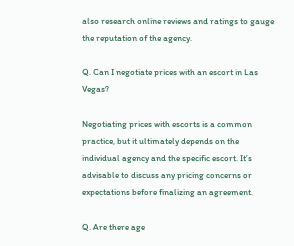also research online reviews and ratings to gauge the reputation of the agency.

Q. Can I negotiate prices with an escort in Las Vegas?

Negotiating prices with escorts is a common practice, but it ultimately depends on the individual agency and the specific escort. It’s advisable to discuss any pricing concerns or expectations before finalizing an agreement.

Q. Are there age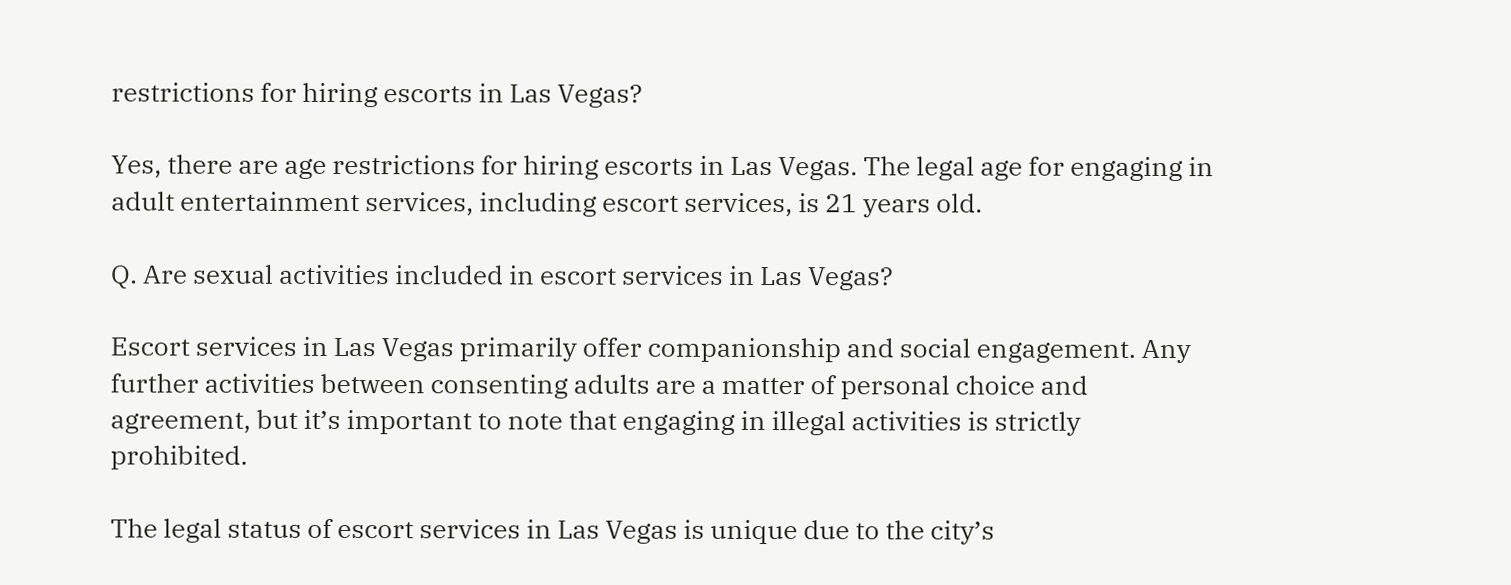restrictions for hiring escorts in Las Vegas?

Yes, there are age restrictions for hiring escorts in Las Vegas. The legal age for engaging in adult entertainment services, including escort services, is 21 years old.

Q. Are sexual activities included in escort services in Las Vegas?

Escort services in Las Vegas primarily offer companionship and social engagement. Any further activities between consenting adults are a matter of personal choice and agreement, but it’s important to note that engaging in illegal activities is strictly prohibited.

The legal status of escort services in Las Vegas is unique due to the city’s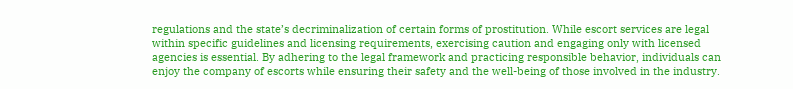regulations and the state’s decriminalization of certain forms of prostitution. While escort services are legal within specific guidelines and licensing requirements, exercising caution and engaging only with licensed agencies is essential. By adhering to the legal framework and practicing responsible behavior, individuals can enjoy the company of escorts while ensuring their safety and the well-being of those involved in the industry.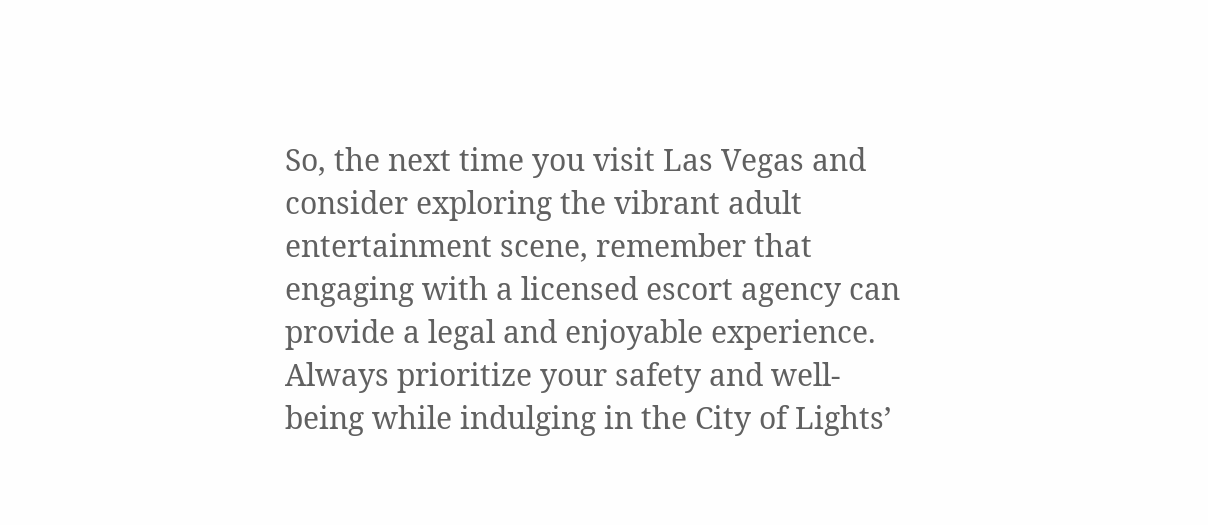So, the next time you visit Las Vegas and consider exploring the vibrant adult entertainment scene, remember that engaging with a licensed escort agency can provide a legal and enjoyable experience. Always prioritize your safety and well-being while indulging in the City of Lights’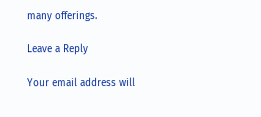many offerings.

Leave a Reply

Your email address will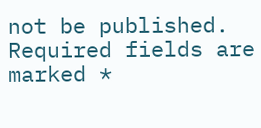not be published. Required fields are marked *